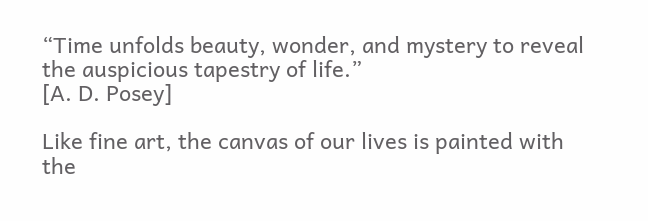“Time unfolds beauty, wonder, and mystery to reveal the auspicious tapestry of life.”
[A. D. Posey]

Like fine art, the canvas of our lives is painted with the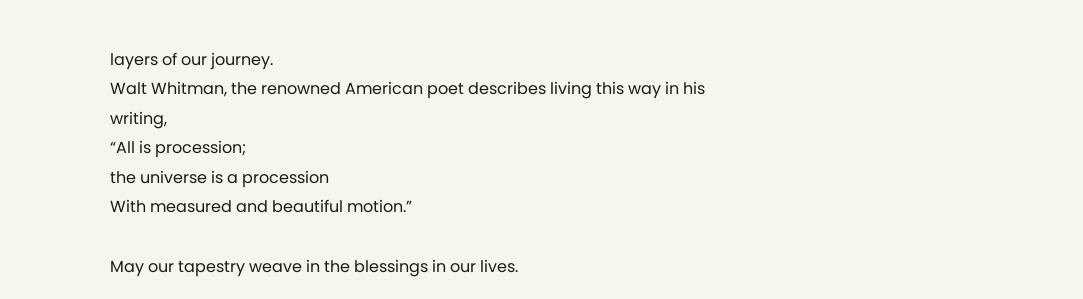layers of our journey.
Walt Whitman, the renowned American poet describes living this way in his writing,
“All is procession;
the universe is a procession
With measured and beautiful motion.”

May our tapestry weave in the blessings in our lives.